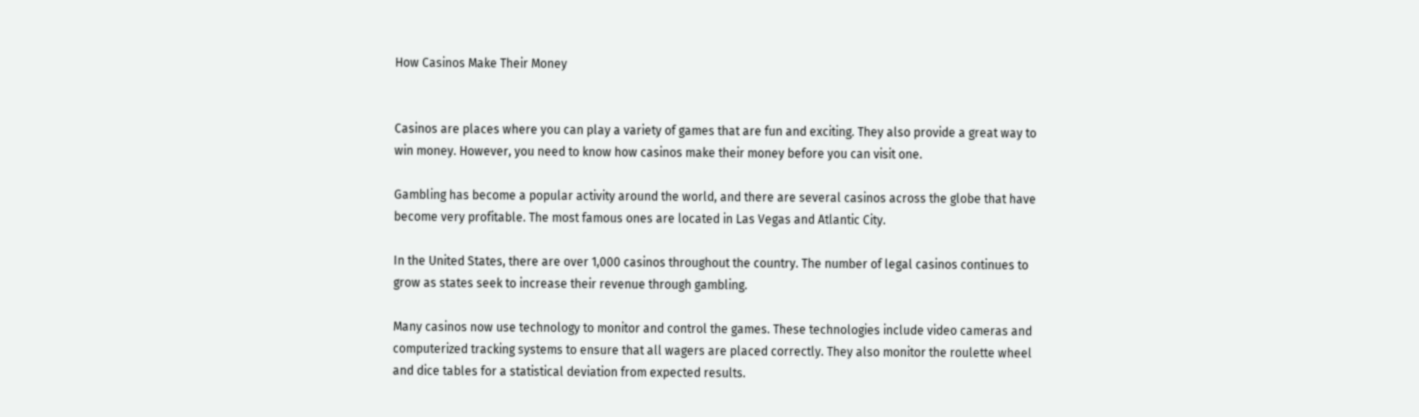How Casinos Make Their Money


Casinos are places where you can play a variety of games that are fun and exciting. They also provide a great way to win money. However, you need to know how casinos make their money before you can visit one.

Gambling has become a popular activity around the world, and there are several casinos across the globe that have become very profitable. The most famous ones are located in Las Vegas and Atlantic City.

In the United States, there are over 1,000 casinos throughout the country. The number of legal casinos continues to grow as states seek to increase their revenue through gambling.

Many casinos now use technology to monitor and control the games. These technologies include video cameras and computerized tracking systems to ensure that all wagers are placed correctly. They also monitor the roulette wheel and dice tables for a statistical deviation from expected results.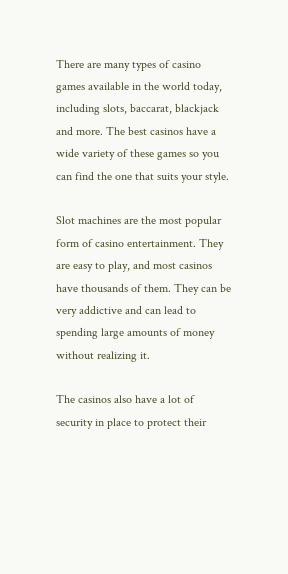There are many types of casino games available in the world today, including slots, baccarat, blackjack and more. The best casinos have a wide variety of these games so you can find the one that suits your style.

Slot machines are the most popular form of casino entertainment. They are easy to play, and most casinos have thousands of them. They can be very addictive and can lead to spending large amounts of money without realizing it.

The casinos also have a lot of security in place to protect their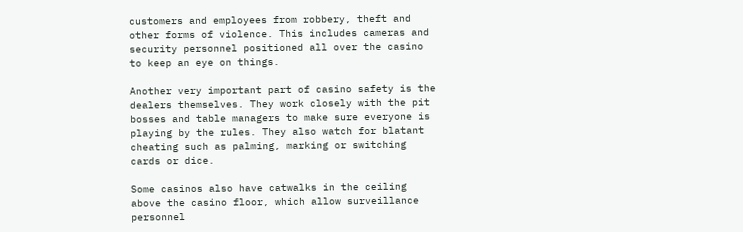customers and employees from robbery, theft and other forms of violence. This includes cameras and security personnel positioned all over the casino to keep an eye on things.

Another very important part of casino safety is the dealers themselves. They work closely with the pit bosses and table managers to make sure everyone is playing by the rules. They also watch for blatant cheating such as palming, marking or switching cards or dice.

Some casinos also have catwalks in the ceiling above the casino floor, which allow surveillance personnel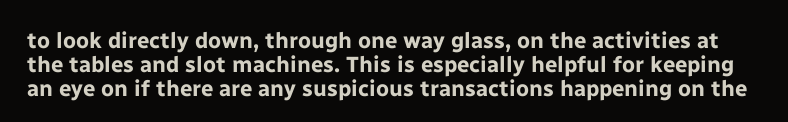to look directly down, through one way glass, on the activities at the tables and slot machines. This is especially helpful for keeping an eye on if there are any suspicious transactions happening on the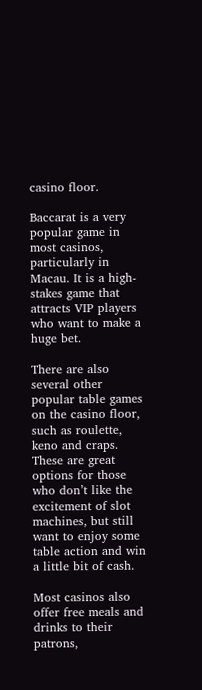casino floor.

Baccarat is a very popular game in most casinos, particularly in Macau. It is a high-stakes game that attracts VIP players who want to make a huge bet.

There are also several other popular table games on the casino floor, such as roulette, keno and craps. These are great options for those who don’t like the excitement of slot machines, but still want to enjoy some table action and win a little bit of cash.

Most casinos also offer free meals and drinks to their patrons,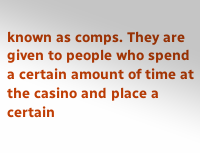known as comps. They are given to people who spend a certain amount of time at the casino and place a certain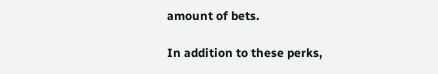amount of bets.

In addition to these perks,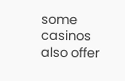some casinos also offer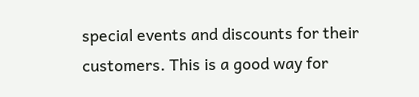special events and discounts for their customers. This is a good way for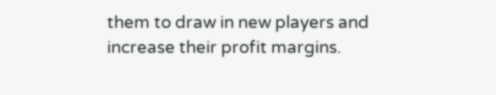them to draw in new players and increase their profit margins.